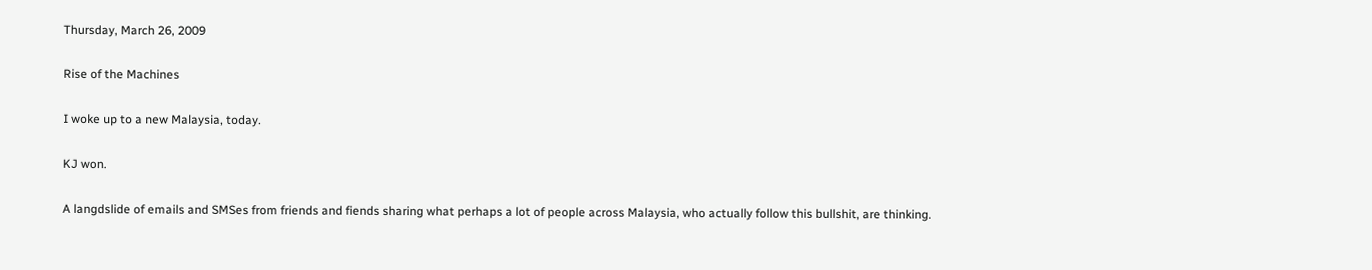Thursday, March 26, 2009

Rise of the Machines

I woke up to a new Malaysia, today.

KJ won.

A langdslide of emails and SMSes from friends and fiends sharing what perhaps a lot of people across Malaysia, who actually follow this bullshit, are thinking.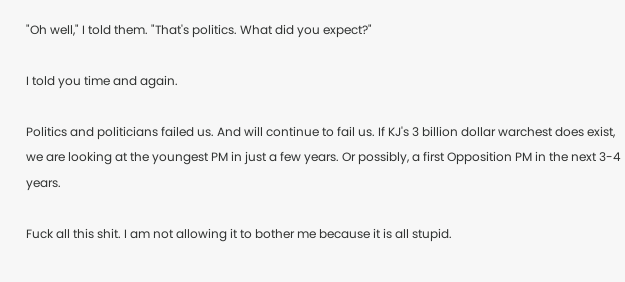"Oh well," I told them. "That's politics. What did you expect?"

I told you time and again.

Politics and politicians failed us. And will continue to fail us. If KJ's 3 billion dollar warchest does exist, we are looking at the youngest PM in just a few years. Or possibly, a first Opposition PM in the next 3-4 years.

Fuck all this shit. I am not allowing it to bother me because it is all stupid.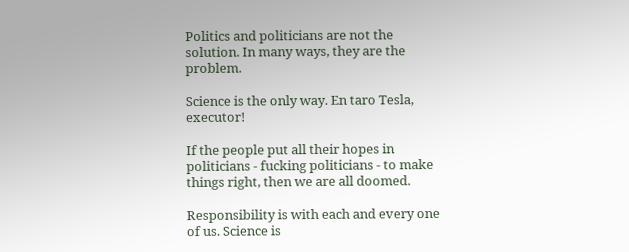Politics and politicians are not the solution. In many ways, they are the problem.

Science is the only way. En taro Tesla, executor!

If the people put all their hopes in politicians - fucking politicians - to make things right, then we are all doomed.

Responsibility is with each and every one of us. Science is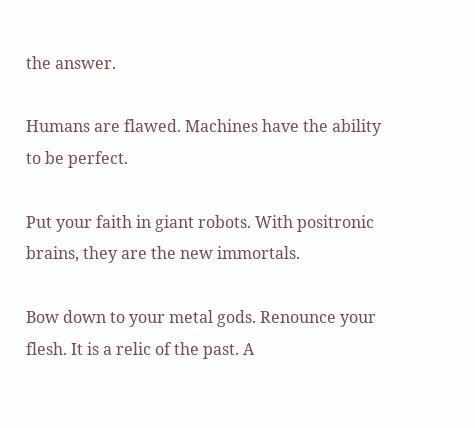the answer.

Humans are flawed. Machines have the ability to be perfect.

Put your faith in giant robots. With positronic brains, they are the new immortals.

Bow down to your metal gods. Renounce your flesh. It is a relic of the past. A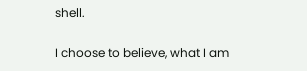shell.

I choose to believe, what I am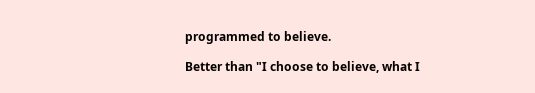programmed to believe.

Better than "I choose to believe, what I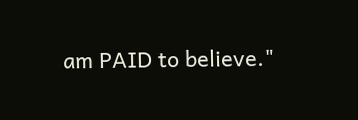am PAID to believe."